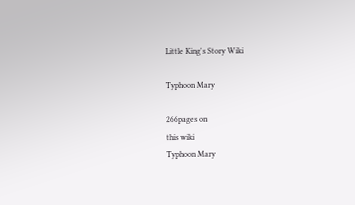Little King's Story Wiki

Typhoon Mary

266pages on
this wiki
Typhoon Mary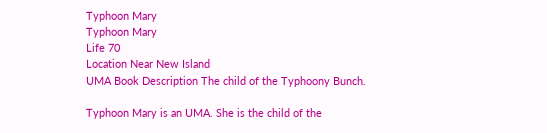Typhoon Mary
Typhoon Mary
Life 70
Location Near New Island
UMA Book Description The child of the Typhoony Bunch.

Typhoon Mary is an UMA. She is the child of the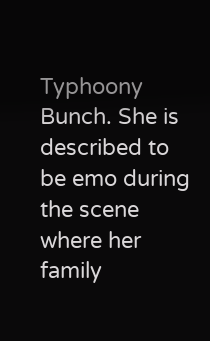Typhoony Bunch. She is described to be emo during the scene where her family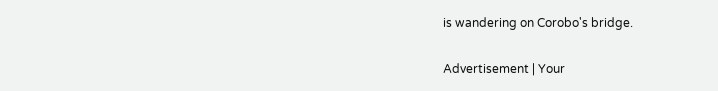is wandering on Corobo's bridge.

Advertisement | Your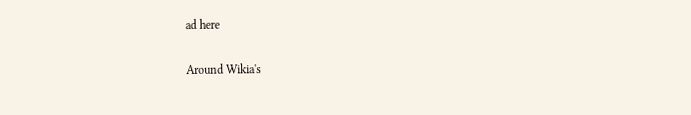ad here

Around Wikia's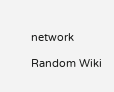network

Random Wiki